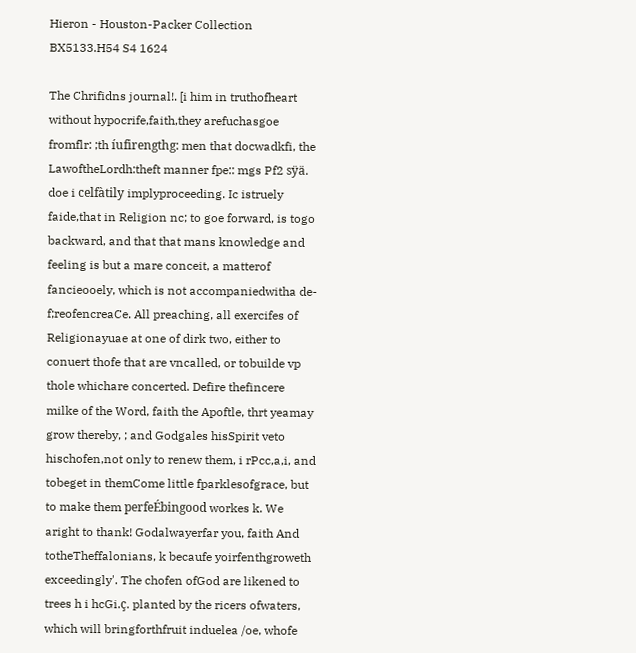Hieron - Houston-Packer Collection BX5133.H54 S4 1624

The Chrifidns journal!. [i him in truthofheart without hypocrife,faith,they arefuchasgoe fromflr: ;th íufirengthg: men that docwadkfi, the LawoftheLordh:theft manner fpe:: mgs Pf2 sÿä. doe i celfàtily implyproceeding. Ic istruely faide,that in Religion nc; to goe forward, is togo backward, and that that mans knowledge and feeling is but a mare conceit, a matterof fancieooely, which is not accompaniedwitha de- f;reofencreaCe. All preaching, all exercifes of Religionayuae at one of dirk two, either to conuert thofe that are vncalled, or tobuilde vp thole whichare concerted. Defire thefincere milke of the Word, faith the Apoftle, thrt yeamay grow thereby, ; and Godgales hisSpirit veto hischofen,not only to renew them, i rPcc,a,i, and tobeget in themCome little fparklesofgrace, but to make them perfeÉbingood workes k. We aright to thank! Godalwayerfar you, faith And totheTheffalonians, k becaufe yoirfenthgroweth exceedingly'. The chofen ofGod are likened to trees h i hcGi.ç. planted by the ricers ofwaters, which will bringforthfruit induelea /oe, whofe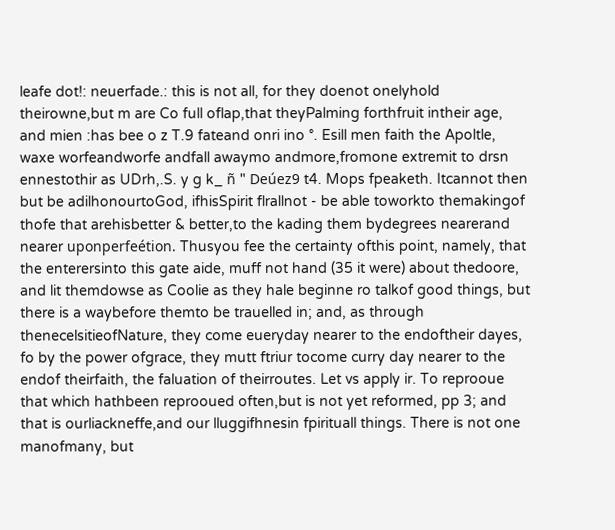leafe dot!: neuerfade.: this is not all, for they doenot onelyhold theirowne,but m are Co full oflap,that theyPalming forthfruit intheir age, and mien :has bee o z T.9 fateand onri ino °. Esill men faith the Apoltle, waxe worfeandworfe andfall awaymo andmore,fromone extremit to drsn ennestothir as UDrh,.S. y g k_ ñ " Deúez9 t4. Mops fpeaketh. Itcannot then but be adilhonourtoGod, ifhisSpirit flrallnot - be able toworkto themakingof thofe that arehisbetter & better,to the kading them bydegrees nearerand nearer uponperfeétion. Thusyou fee the certainty ofthis point, namely, that the enterersinto this gate aide, muff not hand (35 it were) about thedoore, and lit themdowse as Coolie as they hale beginne ro talkof good things, but there is a waybefore themto be trauelled in; and, as through thenecelsitieofNature, they come eueryday nearer to the endoftheir dayes, fo by the power ofgrace, they mutt ftriur tocome curry day nearer to the endof theirfaith, the faluation of theirroutes. Let vs apply ir. To reprooue that which hathbeen reprooued often,but is not yet reformed, pp 3; and that is ourliackneffe,and our lluggifhnesin fpirituall things. There is not one manofmany, but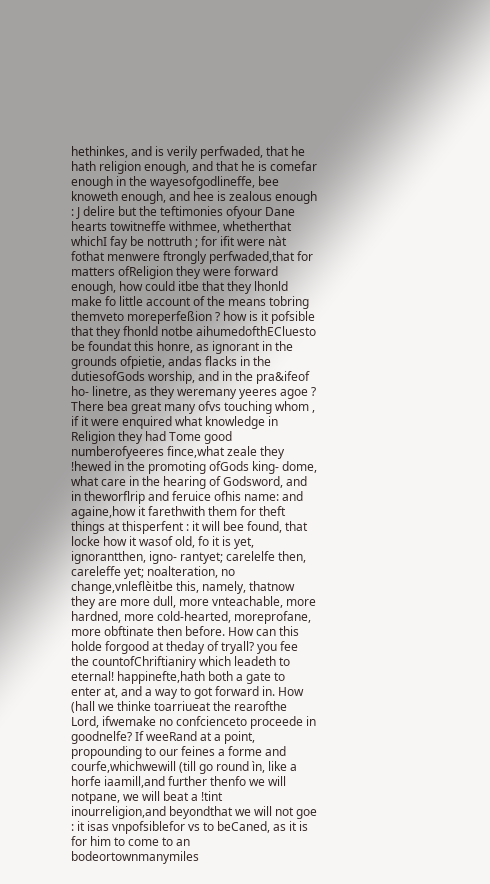hethinkes, and is verily perfwaded, that he hath religion enough, and that he is comefar enough in the wayesofgodlineffe, bee knoweth enough, and hee is zealous enough : J delire but the teftimonies ofyour Dane hearts towitneffe withmee, whetherthat whichI fay be nottruth ; for ifit were nàt fothat menwere ftrongly perfwaded,that for matters ofReligion they were forward enough, how could itbe that they lhonld make fo little account of the means tobring themveto moreperfeßion ? how is it pofsible that they fhonld notbe aihumedofthECluesto be foundat this honre, as ignorant in the grounds ofpietie, andas flacks in the dutiesofGods worship, and in the pra&ifeof ho- linetre, as they weremany yeeres agoe ? There bea great many ofvs touching whom , if it were enquired what knowledge in Religion they had Tome good numberofyeeres fince,what zeale they !hewed in the promoting ofGods king- dome, what care in the hearing of Godsword, and in theworflrip and feruice ofhis name: and againe,how it farethwith them for theft things at thisperfent : it will bee found, that locke how it wasof old, fo it is yet, ignorantthen, igno- rantyet; carelelfe then, careleffe yet; noalteration, no change,vnleflèitbe this, namely, thatnow they are more dull, more vnteachable, more hardned, more cold-hearted, moreprofane, more obftinate then before. How can this holde forgood at theday of tryall? you fee the countofChriftianiry which leadeth to eternal! happinefte,hath both a gate to enter at, and a way to got forward in. How (hall we thinke toarriueat the rearofthe Lord, ifwemake no confcienceto proceede in goodnelfe? If weeRand at a point, propounding to our feines a forme and courfe,whichwewill (till go round ìn, like a horfe iaamill,and further thenfo we will notpane, we will beat a !tint inourreligion,and beyondthat we will not goe : it isas vnpofsiblefor vs to beCaned, as it is for him to come to an bodeortownmanymiles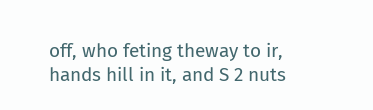off, who feting theway to ir, hands hill in it, and S 2 nuts